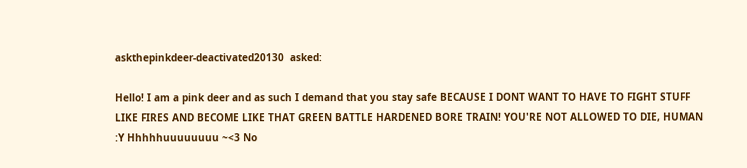askthepinkdeer-deactivated20130  asked:

Hello! I am a pink deer and as such I demand that you stay safe BECAUSE I DONT WANT TO HAVE TO FIGHT STUFF LIKE FIRES AND BECOME LIKE THAT GREEN BATTLE HARDENED BORE TRAIN! YOU'RE NOT ALLOWED TO DIE, HUMAN :Y Hhhhhuuuuuuuu ~<3 No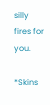silly fires for you.

*Skins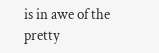is in awe of the pretty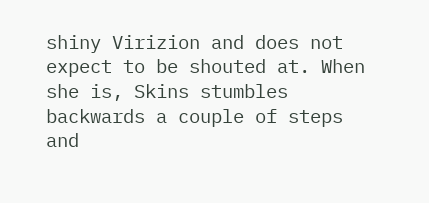shiny Virizion and does not expect to be shouted at. When she is, Skins stumbles backwards a couple of steps and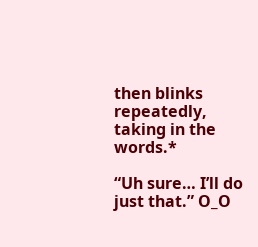then blinks repeatedly, taking in the words.*

“Uh sure… I’ll do just that.” O_O